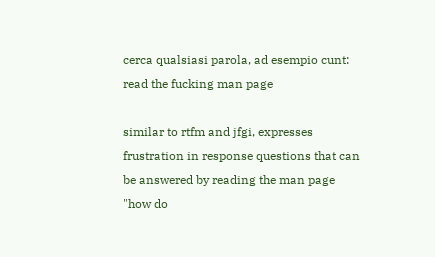cerca qualsiasi parola, ad esempio cunt:
read the fucking man page

similar to rtfm and jfgi, expresses frustration in response questions that can be answered by reading the man page
"how do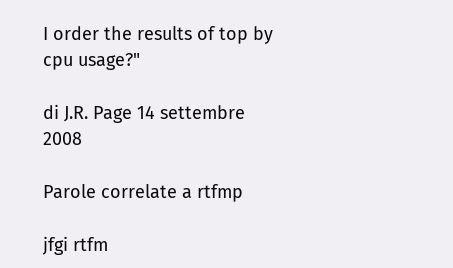I order the results of top by cpu usage?"

di J.R. Page 14 settembre 2008

Parole correlate a rtfmp

jfgi rtfm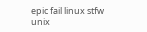epic fail linux stfw unix